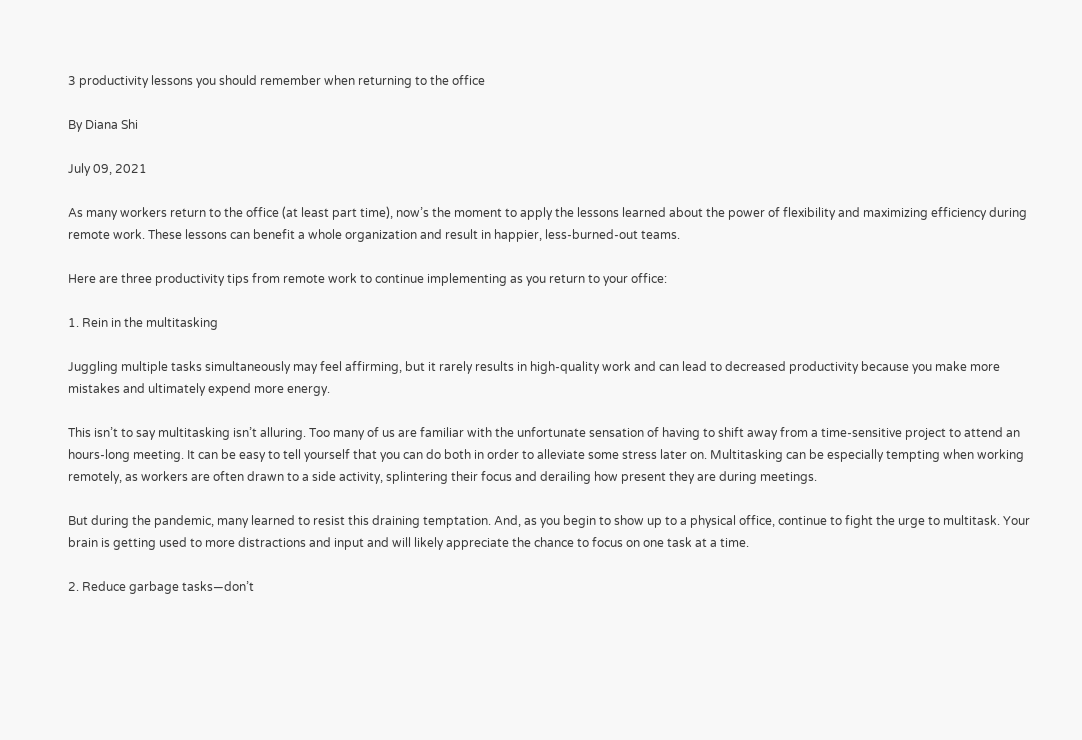3 productivity lessons you should remember when returning to the office

By Diana Shi

July 09, 2021

As many workers return to the office (at least part time), now’s the moment to apply the lessons learned about the power of flexibility and maximizing efficiency during remote work. These lessons can benefit a whole organization and result in happier, less-burned-out teams.

Here are three productivity tips from remote work to continue implementing as you return to your office:

1. Rein in the multitasking

Juggling multiple tasks simultaneously may feel affirming, but it rarely results in high-quality work and can lead to decreased productivity because you make more mistakes and ultimately expend more energy.

This isn’t to say multitasking isn’t alluring. Too many of us are familiar with the unfortunate sensation of having to shift away from a time-sensitive project to attend an hours-long meeting. It can be easy to tell yourself that you can do both in order to alleviate some stress later on. Multitasking can be especially tempting when working remotely, as workers are often drawn to a side activity, splintering their focus and derailing how present they are during meetings.

But during the pandemic, many learned to resist this draining temptation. And, as you begin to show up to a physical office, continue to fight the urge to multitask. Your brain is getting used to more distractions and input and will likely appreciate the chance to focus on one task at a time.

2. Reduce garbage tasks—don’t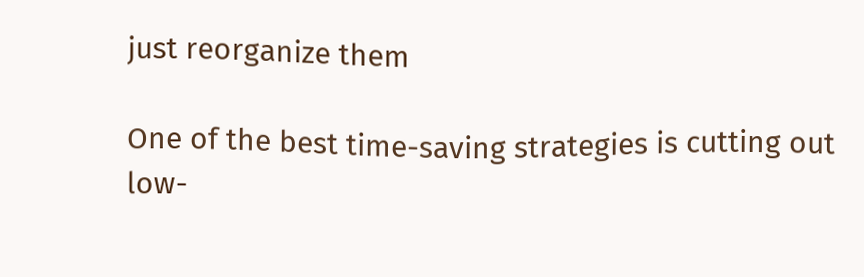just reorganize them

One of the best time-saving strategies is cutting out low-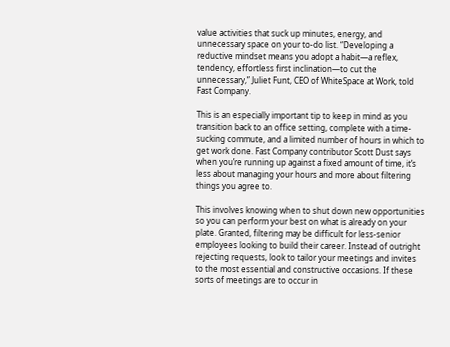value activities that suck up minutes, energy, and unnecessary space on your to-do list. “Developing a reductive mindset means you adopt a habit—a reflex, tendency, effortless first inclination—to cut the unnecessary,” Juliet Funt, CEO of WhiteSpace at Work, told Fast Company.

This is an especially important tip to keep in mind as you transition back to an office setting, complete with a time-sucking commute, and a limited number of hours in which to get work done. Fast Company contributor Scott Dust says when you’re running up against a fixed amount of time, it’s less about managing your hours and more about filtering things you agree to.

This involves knowing when to shut down new opportunities so you can perform your best on what is already on your plate. Granted, filtering may be difficult for less-senior employees looking to build their career. Instead of outright rejecting requests, look to tailor your meetings and invites to the most essential and constructive occasions. If these sorts of meetings are to occur in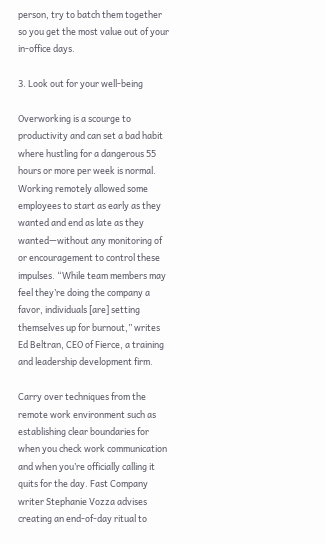person, try to batch them together so you get the most value out of your in-office days.

3. Look out for your well-being

Overworking is a scourge to productivity and can set a bad habit where hustling for a dangerous 55 hours or more per week is normal. Working remotely allowed some employees to start as early as they wanted and end as late as they wanted—without any monitoring of or encouragement to control these impulses. “While team members may feel they’re doing the company a favor, individuals [are] setting themselves up for burnout,” writes Ed Beltran, CEO of Fierce, a training and leadership development firm.

Carry over techniques from the remote work environment such as establishing clear boundaries for when you check work communication and when you’re officially calling it quits for the day. Fast Company writer Stephanie Vozza advises creating an end-of-day ritual to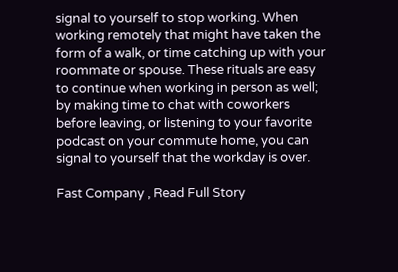signal to yourself to stop working. When working remotely that might have taken the form of a walk, or time catching up with your roommate or spouse. These rituals are easy to continue when working in person as well; by making time to chat with coworkers before leaving, or listening to your favorite podcast on your commute home, you can signal to yourself that the workday is over.

Fast Company , Read Full Story